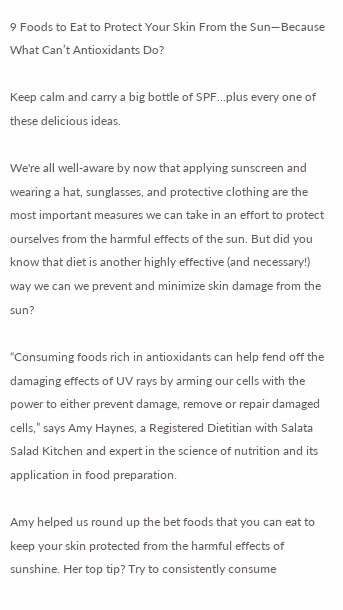9 Foods to Eat to Protect Your Skin From the Sun—Because What Can’t Antioxidants Do?

Keep calm and carry a big bottle of SPF…plus every one of these delicious ideas.

We're all well-aware by now that applying sunscreen and wearing a hat, sunglasses, and protective clothing are the most important measures we can take in an effort to protect ourselves from the harmful effects of the sun. But did you know that diet is another highly effective (and necessary!) way we can we prevent and minimize skin damage from the sun?

“Consuming foods rich in antioxidants can help fend off the damaging effects of UV rays by arming our cells with the power to either prevent damage, remove or repair damaged cells,” says Amy Haynes, a Registered Dietitian with Salata Salad Kitchen and expert in the science of nutrition and its application in food preparation.

Amy helped us round up the bet foods that you can eat to keep your skin protected from the harmful effects of sunshine. Her top tip? Try to consistently consume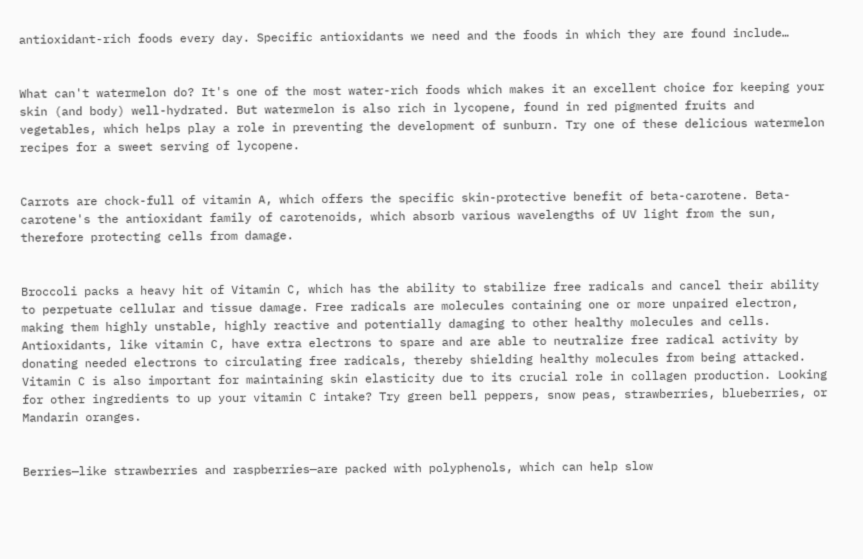antioxidant-rich foods every day. Specific antioxidants we need and the foods in which they are found include…


What can't watermelon do? It's one of the most water-rich foods which makes it an excellent choice for keeping your skin (and body) well-hydrated. But watermelon is also rich in lycopene, found in red pigmented fruits and vegetables, which helps play a role in preventing the development of sunburn. Try one of these delicious watermelon recipes for a sweet serving of lycopene.


Carrots are chock-full of vitamin A, which offers the specific skin-protective benefit of beta-carotene. Beta-carotene's the antioxidant family of carotenoids, which absorb various wavelengths of UV light from the sun, therefore protecting cells from damage.


Broccoli packs a heavy hit of Vitamin C, which has the ability to stabilize free radicals and cancel their ability to perpetuate cellular and tissue damage. Free radicals are molecules containing one or more unpaired electron, making them highly unstable, highly reactive and potentially damaging to other healthy molecules and cells. Antioxidants, like vitamin C, have extra electrons to spare and are able to neutralize free radical activity by donating needed electrons to circulating free radicals, thereby shielding healthy molecules from being attacked. Vitamin C is also important for maintaining skin elasticity due to its crucial role in collagen production. Looking for other ingredients to up your vitamin C intake? Try green bell peppers, snow peas, strawberries, blueberries, or Mandarin oranges.


Berries—like strawberries and raspberries—are packed with polyphenols, which can help slow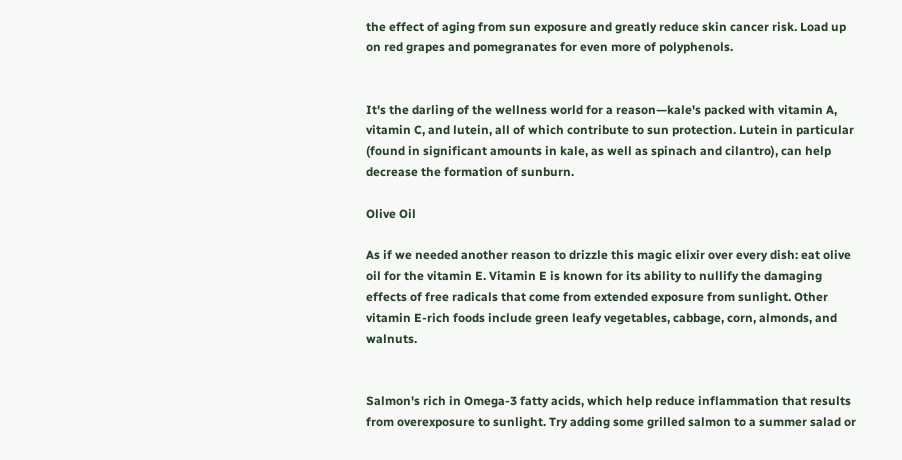the effect of aging from sun exposure and greatly reduce skin cancer risk. Load up on red grapes and pomegranates for even more of polyphenols.


It's the darling of the wellness world for a reason—kale's packed with vitamin A, vitamin C, and lutein, all of which contribute to sun protection. Lutein in particular (found in significant amounts in kale, as well as spinach and cilantro), can help decrease the formation of sunburn.

Olive Oil

As if we needed another reason to drizzle this magic elixir over every dish: eat olive oil for the vitamin E. Vitamin E is known for its ability to nullify the damaging effects of free radicals that come from extended exposure from sunlight. Other vitamin E-rich foods include green leafy vegetables, cabbage, corn, almonds, and walnuts.


Salmon's rich in Omega-3 fatty acids, which help reduce inflammation that results from overexposure to sunlight. Try adding some grilled salmon to a summer salad or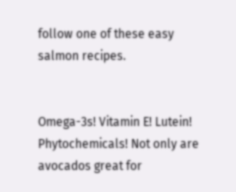follow one of these easy salmon recipes.


Omega-3s! Vitamin E! Lutein! Phytochemicals! Not only are avocados great for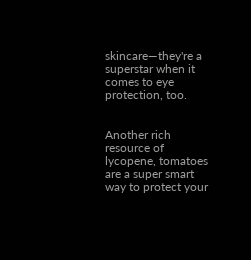skincare—they're a superstar when it comes to eye protection, too.


Another rich resource of lycopene, tomatoes are a super smart way to protect your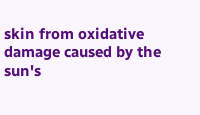skin from oxidative damage caused by the sun's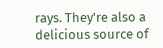rays. They're also a delicious source of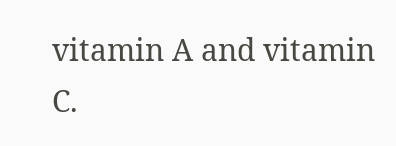vitamin A and vitamin C.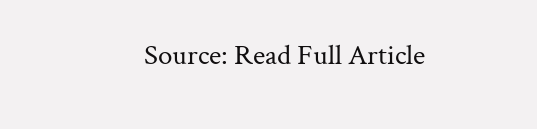Source: Read Full Article